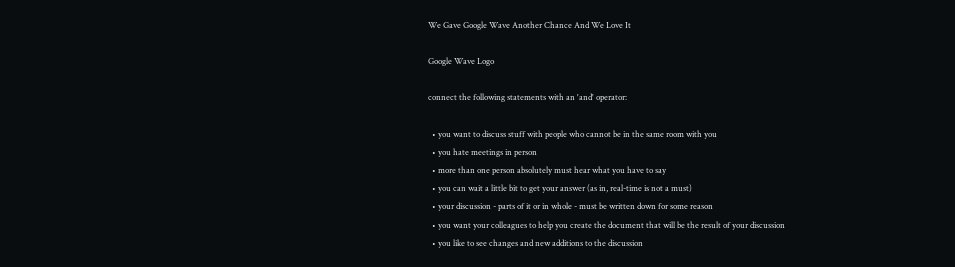We Gave Google Wave Another Chance And We Love It

Google Wave Logo

connect the following statements with an 'and' operator:

  • you want to discuss stuff with people who cannot be in the same room with you
  • you hate meetings in person
  • more than one person absolutely must hear what you have to say
  • you can wait a little bit to get your answer (as in, real-time is not a must)
  • your discussion - parts of it or in whole - must be written down for some reason
  • you want your colleagues to help you create the document that will be the result of your discussion
  • you like to see changes and new additions to the discussion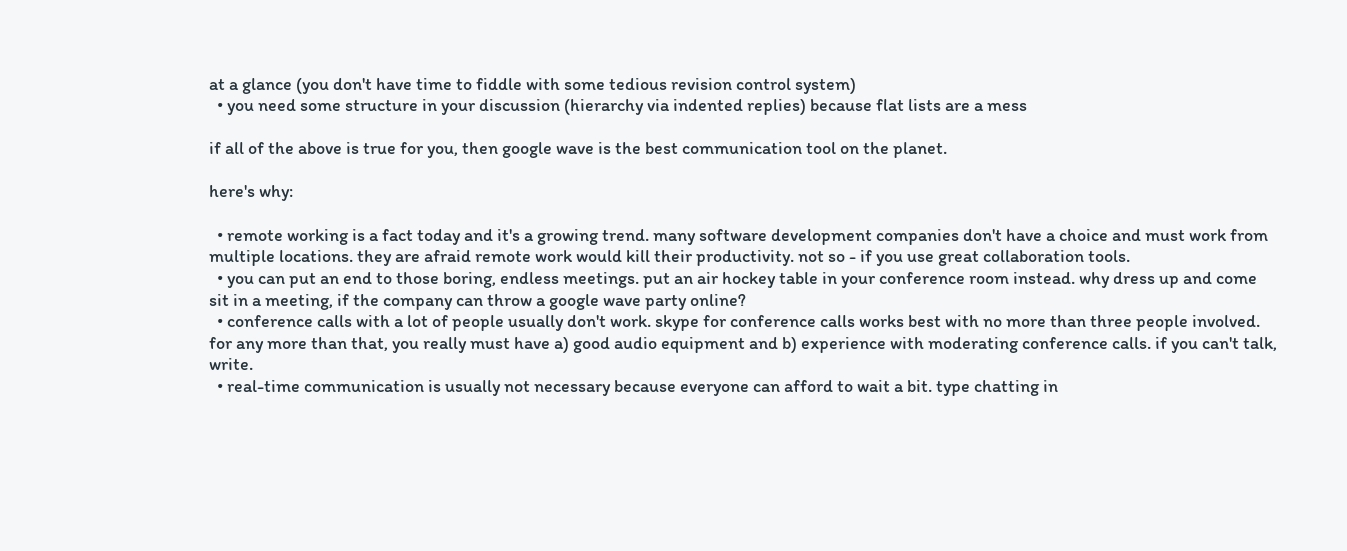at a glance (you don't have time to fiddle with some tedious revision control system)
  • you need some structure in your discussion (hierarchy via indented replies) because flat lists are a mess

if all of the above is true for you, then google wave is the best communication tool on the planet.

here's why:

  • remote working is a fact today and it's a growing trend. many software development companies don't have a choice and must work from multiple locations. they are afraid remote work would kill their productivity. not so - if you use great collaboration tools.
  • you can put an end to those boring, endless meetings. put an air hockey table in your conference room instead. why dress up and come sit in a meeting, if the company can throw a google wave party online?
  • conference calls with a lot of people usually don't work. skype for conference calls works best with no more than three people involved. for any more than that, you really must have a) good audio equipment and b) experience with moderating conference calls. if you can't talk, write.
  • real-time communication is usually not necessary because everyone can afford to wait a bit. type chatting in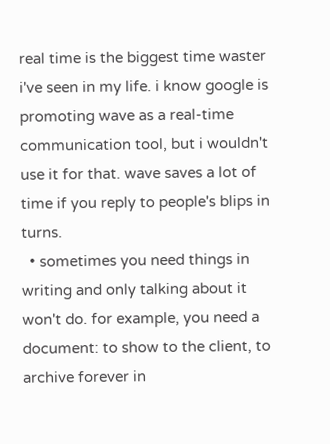real time is the biggest time waster i've seen in my life. i know google is promoting wave as a real-time communication tool, but i wouldn't use it for that. wave saves a lot of time if you reply to people's blips in turns.
  • sometimes you need things in writing and only talking about it won't do. for example, you need a document: to show to the client, to archive forever in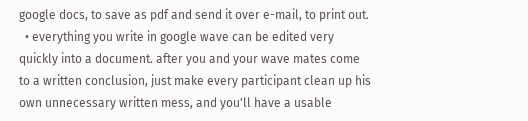google docs, to save as pdf and send it over e-mail, to print out.
  • everything you write in google wave can be edited very quickly into a document. after you and your wave mates come to a written conclusion, just make every participant clean up his own unnecessary written mess, and you'll have a usable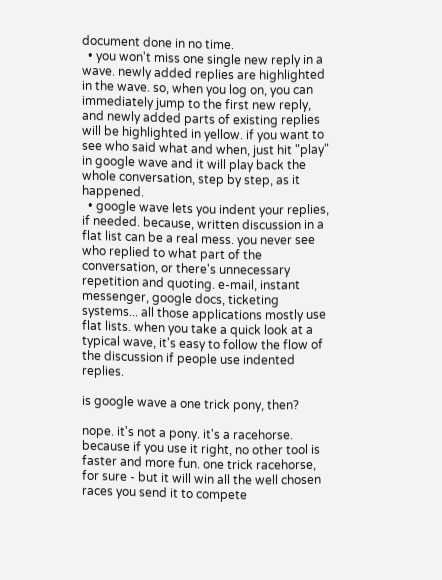document done in no time.
  • you won't miss one single new reply in a wave. newly added replies are highlighted in the wave. so, when you log on, you can immediately jump to the first new reply, and newly added parts of existing replies will be highlighted in yellow. if you want to see who said what and when, just hit "play" in google wave and it will play back the whole conversation, step by step, as it happened.
  • google wave lets you indent your replies, if needed. because, written discussion in a flat list can be a real mess. you never see who replied to what part of the conversation, or there's unnecessary repetition and quoting. e-mail, instant messenger, google docs, ticketing systems... all those applications mostly use flat lists. when you take a quick look at a typical wave, it's easy to follow the flow of the discussion if people use indented replies.

is google wave a one trick pony, then?

nope. it's not a pony. it's a racehorse. because if you use it right, no other tool is faster and more fun. one trick racehorse, for sure - but it will win all the well chosen races you send it to compete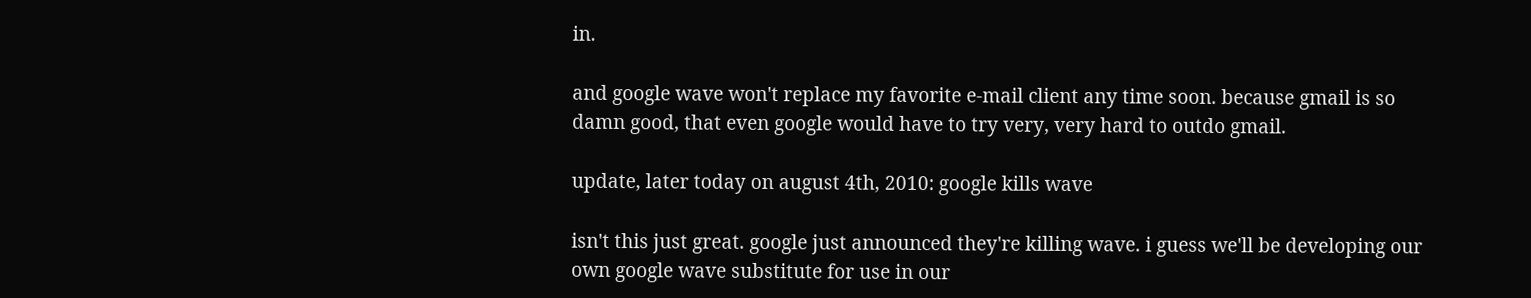in.

and google wave won't replace my favorite e-mail client any time soon. because gmail is so damn good, that even google would have to try very, very hard to outdo gmail.

update, later today on august 4th, 2010: google kills wave

isn't this just great. google just announced they're killing wave. i guess we'll be developing our own google wave substitute for use in our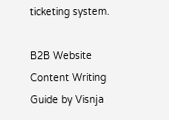ticketing system.

B2B Website Content Writing Guide by Visnja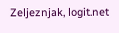Zeljeznjak, logit.net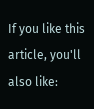If you like this article, you'll also like: